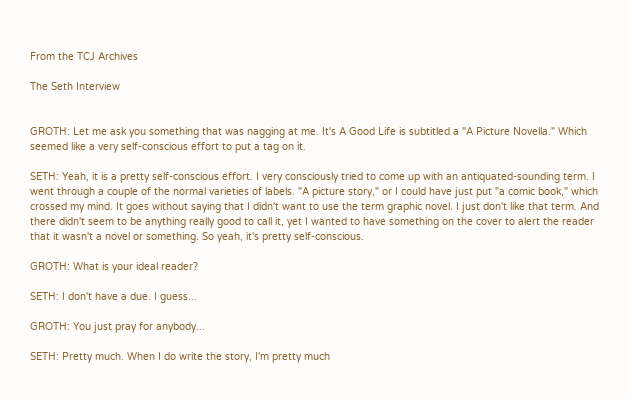From the TCJ Archives

The Seth Interview


GROTH: Let me ask you something that was nagging at me. It's A Good Life is subtitled a "A Picture Novella." Which seemed like a very self-conscious effort to put a tag on it.

SETH: Yeah, it is a pretty self-conscious effort. I very consciously tried to come up with an antiquated-sounding term. I went through a couple of the normal varieties of labels. "A picture story," or I could have just put "a comic book," which crossed my mind. It goes without saying that I didn't want to use the term graphic novel. I just don't like that term. And there didn't seem to be anything really good to call it, yet I wanted to have something on the cover to alert the reader that it wasn't a novel or something. So yeah, it's pretty self-conscious.

GROTH: What is your ideal reader?

SETH: I don't have a due. I guess...

GROTH: You just pray for anybody...

SETH: Pretty much. When I do write the story, I'm pretty much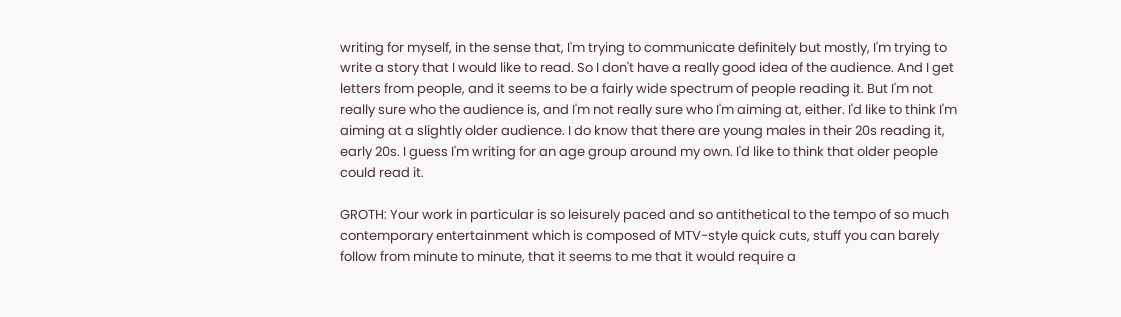writing for myself, in the sense that, I'm trying to communicate definitely but mostly, I'm trying to write a story that I would like to read. So I don't have a really good idea of the audience. And I get letters from people, and it seems to be a fairly wide spectrum of people reading it. But I'm not really sure who the audience is, and I'm not really sure who I'm aiming at, either. I'd like to think I'm aiming at a slightly older audience. I do know that there are young males in their 20s reading it, early 20s. I guess I'm writing for an age group around my own. I'd like to think that older people could read it.

GROTH: Your work in particular is so leisurely paced and so antithetical to the tempo of so much contemporary entertainment which is composed of MTV-style quick cuts, stuff you can barely follow from minute to minute, that it seems to me that it would require a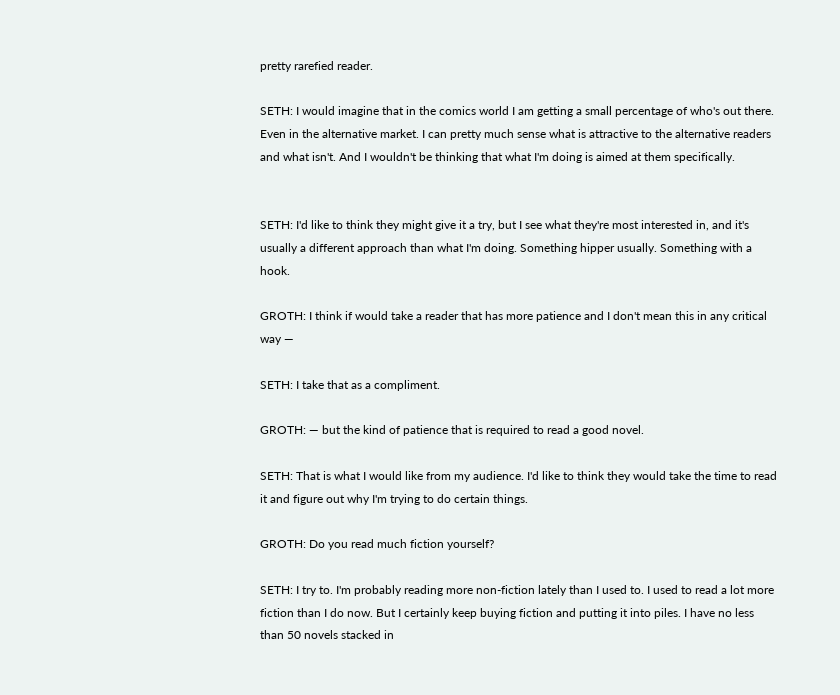pretty rarefied reader.

SETH: I would imagine that in the comics world I am getting a small percentage of who's out there. Even in the alternative market. I can pretty much sense what is attractive to the alternative readers and what isn't. And I wouldn't be thinking that what I'm doing is aimed at them specifically.


SETH: I'd like to think they might give it a try, but I see what they're most interested in, and it's usually a different approach than what I'm doing. Something hipper usually. Something with a hook.

GROTH: I think if would take a reader that has more patience and I don't mean this in any critical way —

SETH: I take that as a compliment.

GROTH: — but the kind of patience that is required to read a good novel.

SETH: That is what I would like from my audience. I'd like to think they would take the time to read it and figure out why I'm trying to do certain things.

GROTH: Do you read much fiction yourself?

SETH: I try to. I'm probably reading more non-fiction lately than I used to. I used to read a lot more fiction than I do now. But I certainly keep buying fiction and putting it into piles. I have no less than 50 novels stacked in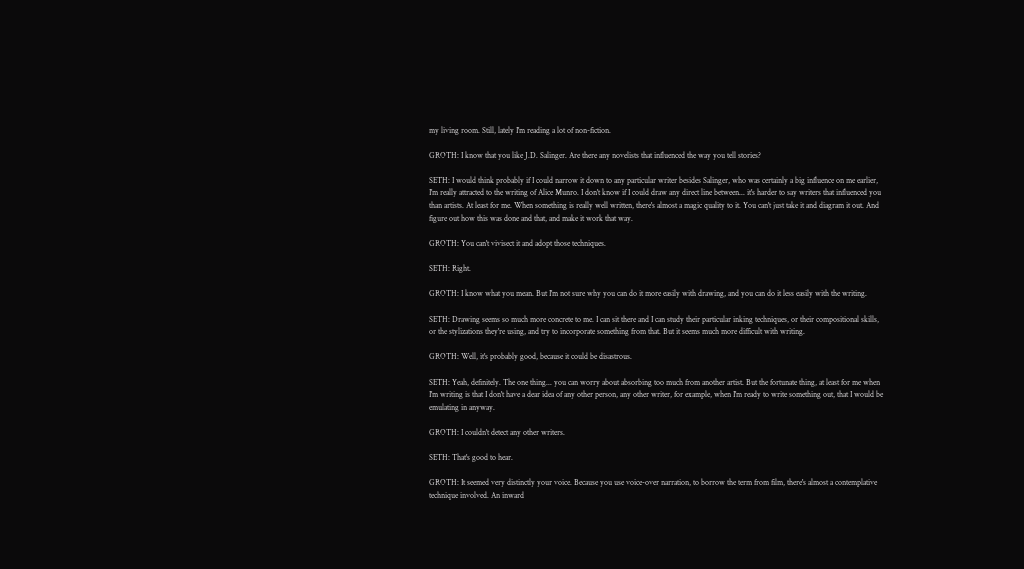my living room. Still, lately I'm reading a lot of non-fiction.

GROTH: I know that you like J.D. Salinger. Are there any novelists that influenced the way you tell stories?

SETH: I would think probably if I could narrow it down to any particular writer besides Salinger, who was certainly a big influence on me earlier, I'm really attracted to the writing of Alice Munro. I don't know if I could draw any direct line between... it's harder to say writers that influenced you than artists. At least for me. When something is really well written, there's almost a magic quality to it. You can't just take it and diagram it out. And figure out how this was done and that, and make it work that way.

GROTH: You can't vivisect it and adopt those techniques.

SETH: Right.

GROTH: I know what you mean. But I'm not sure why you can do it more easily with drawing, and you can do it less easily with the writing.

SETH: Drawing seems so much more concrete to me. I can sit there and I can study their particular inking techniques, or their compositional skills, or the stylizations they're using, and try to incorporate something from that. But it seems much more difficult with writing.

GROTH: Well, it's probably good, because it could be disastrous.

SETH: Yeah, definitely. The one thing... you can worry about absorbing too much from another artist. But the fortunate thing, at least for me when I'm writing is that I don't have a dear idea of any other person, any other writer, for example, when I'm ready to write something out, that I would be emulating in anyway.

GROTH: I couldn't detect any other writers.

SETH: That's good to hear.

GROTH: It seemed very distinctly your voice. Because you use voice-over narration, to borrow the term from film, there's almost a contemplative technique involved. An inward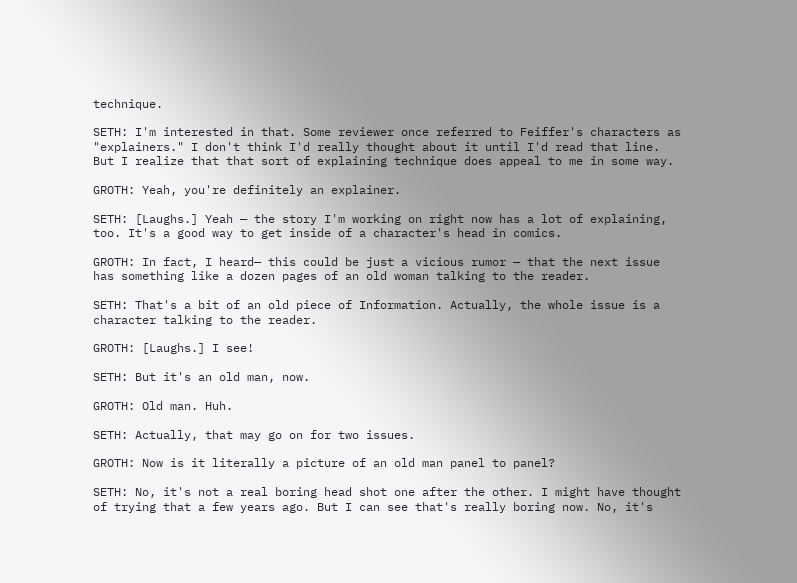technique.

SETH: I'm interested in that. Some reviewer once referred to Feiffer's characters as "explainers." I don't think I'd really thought about it until I'd read that line. But I realize that that sort of explaining technique does appeal to me in some way.

GROTH: Yeah, you're definitely an explainer.

SETH: [Laughs.] Yeah — the story I'm working on right now has a lot of explaining, too. It's a good way to get inside of a character's head in comics.

GROTH: In fact, I heard— this could be just a vicious rumor — that the next issue has something like a dozen pages of an old woman talking to the reader.

SETH: That's a bit of an old piece of Information. Actually, the whole issue is a character talking to the reader.

GROTH: [Laughs.] I see!

SETH: But it's an old man, now.

GROTH: Old man. Huh.

SETH: Actually, that may go on for two issues.

GROTH: Now is it literally a picture of an old man panel to panel?

SETH: No, it's not a real boring head shot one after the other. I might have thought of trying that a few years ago. But I can see that's really boring now. No, it's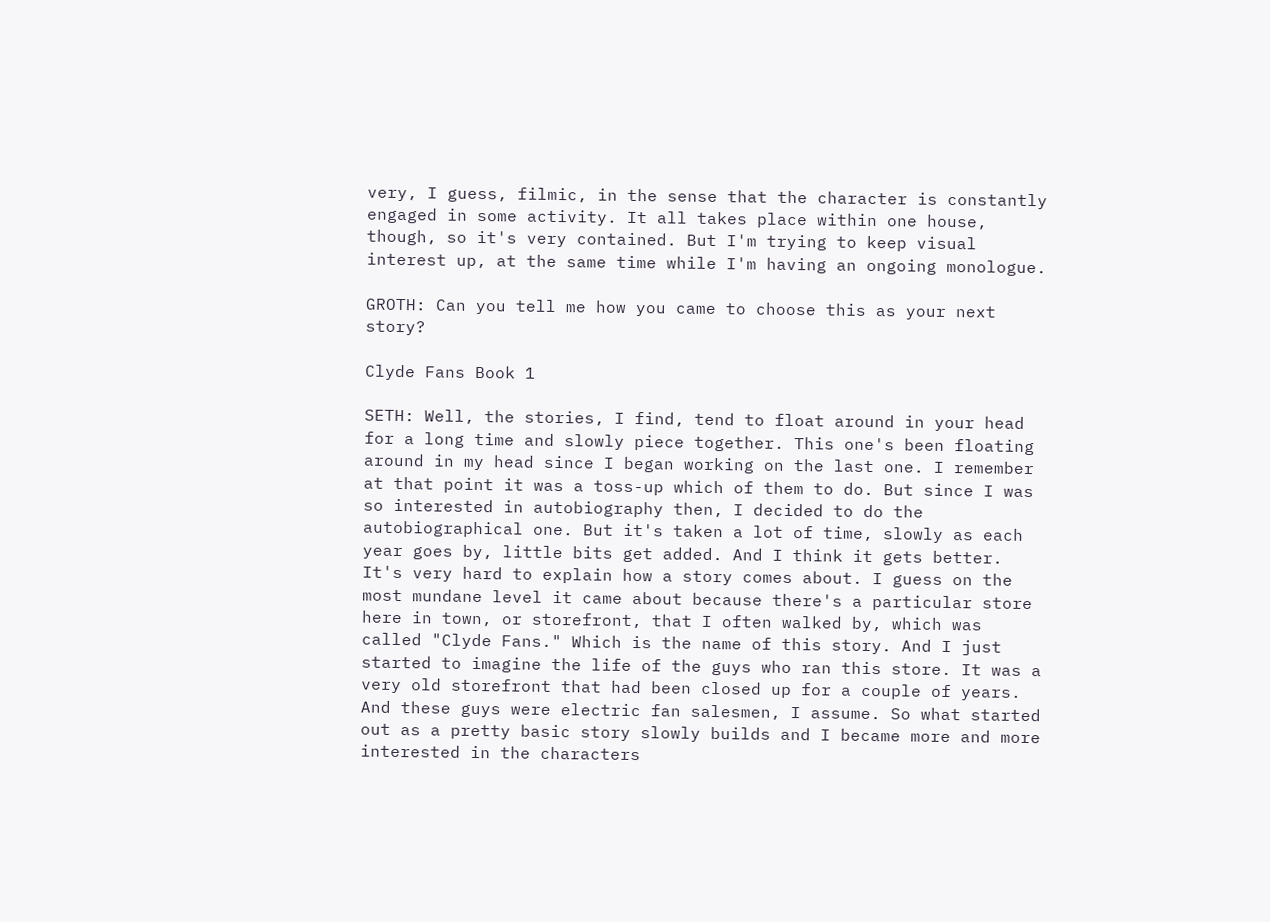very, I guess, filmic, in the sense that the character is constantly engaged in some activity. It all takes place within one house, though, so it's very contained. But I'm trying to keep visual interest up, at the same time while I'm having an ongoing monologue.

GROTH: Can you tell me how you came to choose this as your next story?

Clyde Fans Book 1

SETH: Well, the stories, I find, tend to float around in your head for a long time and slowly piece together. This one's been floating around in my head since I began working on the last one. I remember at that point it was a toss-up which of them to do. But since I was so interested in autobiography then, I decided to do the autobiographical one. But it's taken a lot of time, slowly as each year goes by, little bits get added. And I think it gets better. It's very hard to explain how a story comes about. I guess on the most mundane level it came about because there's a particular store here in town, or storefront, that I often walked by, which was called "Clyde Fans." Which is the name of this story. And I just started to imagine the life of the guys who ran this store. It was a very old storefront that had been closed up for a couple of years. And these guys were electric fan salesmen, I assume. So what started out as a pretty basic story slowly builds and I became more and more interested in the characters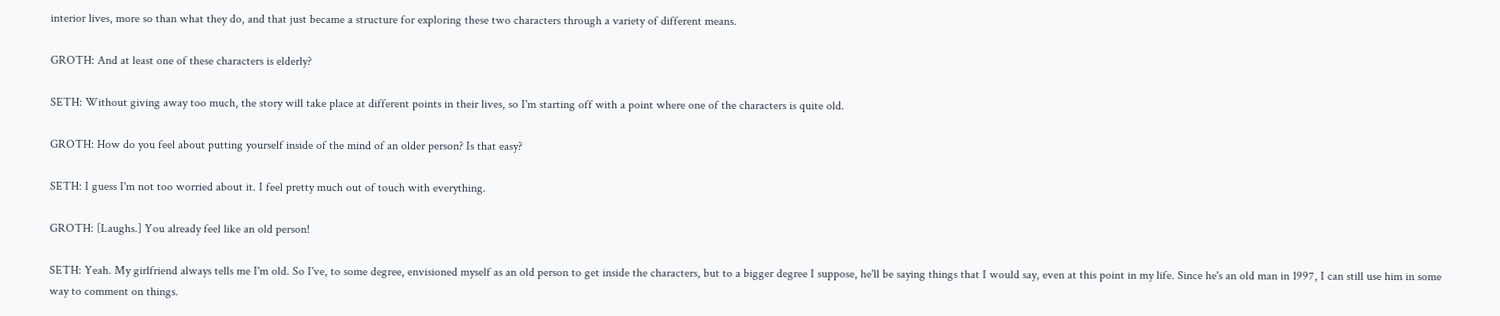interior lives, more so than what they do, and that just became a structure for exploring these two characters through a variety of different means.

GROTH: And at least one of these characters is elderly?

SETH: Without giving away too much, the story will take place at different points in their lives, so I'm starting off with a point where one of the characters is quite old.

GROTH: How do you feel about putting yourself inside of the mind of an older person? Is that easy?

SETH: I guess I'm not too worried about it. I feel pretty much out of touch with everything.

GROTH: [Laughs.] You already feel like an old person!

SETH: Yeah. My girlfriend always tells me I'm old. So I've, to some degree, envisioned myself as an old person to get inside the characters, but to a bigger degree I suppose, he'll be saying things that I would say, even at this point in my life. Since he's an old man in 1997, I can still use him in some way to comment on things.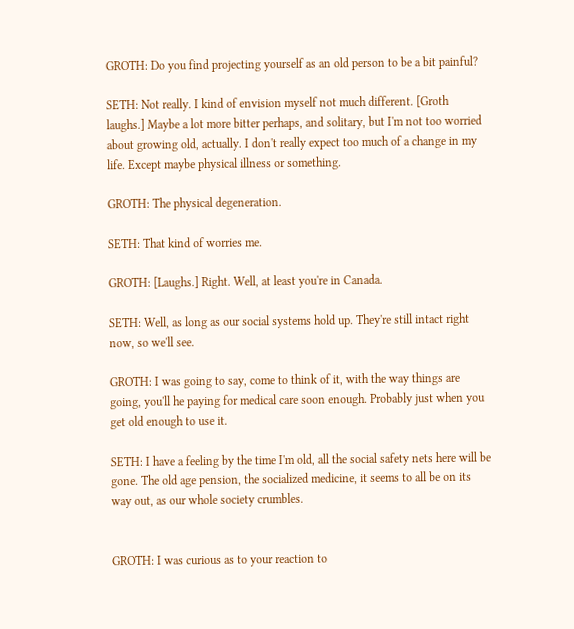GROTH: Do you find projecting yourself as an old person to be a bit painful?

SETH: Not really. I kind of envision myself not much different. [Groth laughs.] Maybe a lot more bitter perhaps, and solitary, but I'm not too worried about growing old, actually. I don't really expect too much of a change in my life. Except maybe physical illness or something.

GROTH: The physical degeneration.

SETH: That kind of worries me.

GROTH: [Laughs.] Right. Well, at least you're in Canada.

SETH: Well, as long as our social systems hold up. They're still intact right now, so we'll see.

GROTH: I was going to say, come to think of it, with the way things are going, you'll he paying for medical care soon enough. Probably just when you get old enough to use it.

SETH: I have a feeling by the time I'm old, all the social safety nets here will be gone. The old age pension, the socialized medicine, it seems to all be on its way out, as our whole society crumbles.


GROTH: I was curious as to your reaction to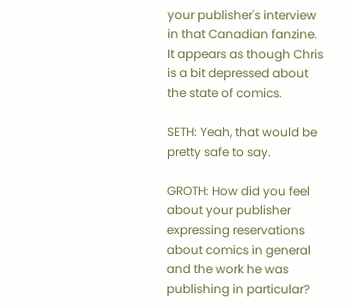your publisher's interview in that Canadian fanzine. It appears as though Chris is a bit depressed about the state of comics.

SETH: Yeah, that would be pretty safe to say.

GROTH: How did you feel about your publisher expressing reservations about comics in general and the work he was publishing in particular?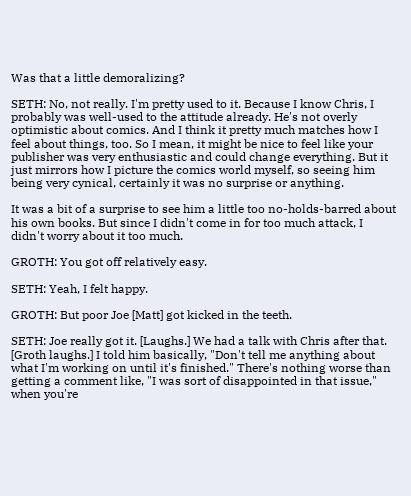Was that a little demoralizing?

SETH: No, not really. I'm pretty used to it. Because I know Chris, I probably was well-used to the attitude already. He's not overly optimistic about comics. And I think it pretty much matches how I feel about things, too. So I mean, it might be nice to feel like your publisher was very enthusiastic and could change everything. But it just mirrors how I picture the comics world myself, so seeing him being very cynical, certainly it was no surprise or anything.

It was a bit of a surprise to see him a little too no-holds-barred about his own books. But since I didn't come in for too much attack, I didn't worry about it too much.

GROTH: You got off relatively easy.

SETH: Yeah, I felt happy.

GROTH: But poor Joe [Matt] got kicked in the teeth.

SETH: Joe really got it. [Laughs.] We had a talk with Chris after that. [Groth laughs.] I told him basically, "Don't tell me anything about what I'm working on until it's finished." There's nothing worse than getting a comment like, "I was sort of disappointed in that issue," when you're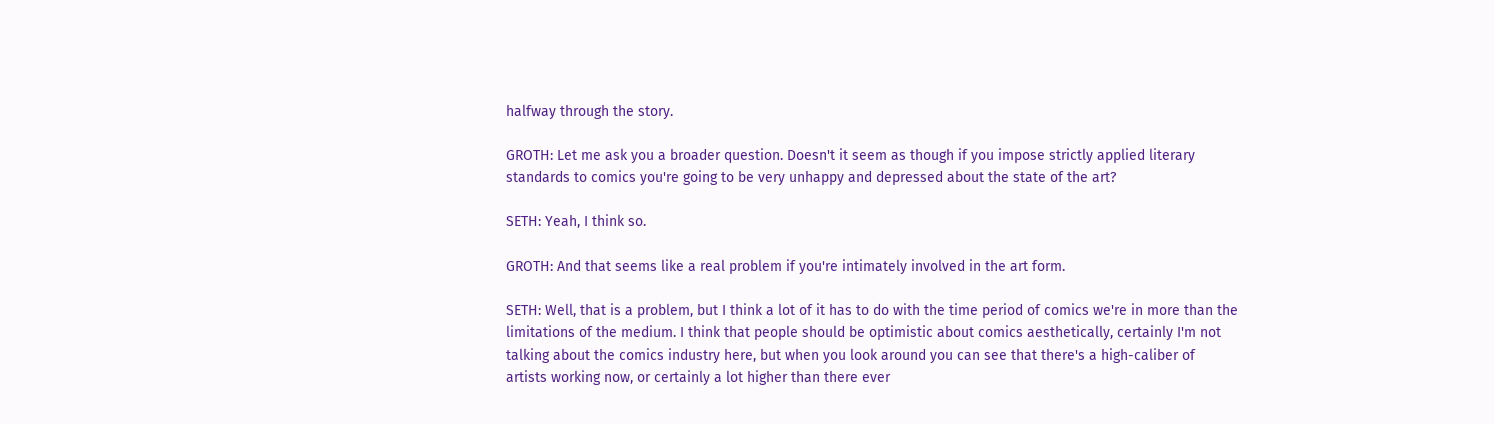halfway through the story.

GROTH: Let me ask you a broader question. Doesn't it seem as though if you impose strictly applied literary standards to comics you're going to be very unhappy and depressed about the state of the art?

SETH: Yeah, I think so.

GROTH: And that seems like a real problem if you're intimately involved in the art form.

SETH: Well, that is a problem, but I think a lot of it has to do with the time period of comics we're in more than the limitations of the medium. I think that people should be optimistic about comics aesthetically, certainly I'm not talking about the comics industry here, but when you look around you can see that there's a high-caliber of artists working now, or certainly a lot higher than there ever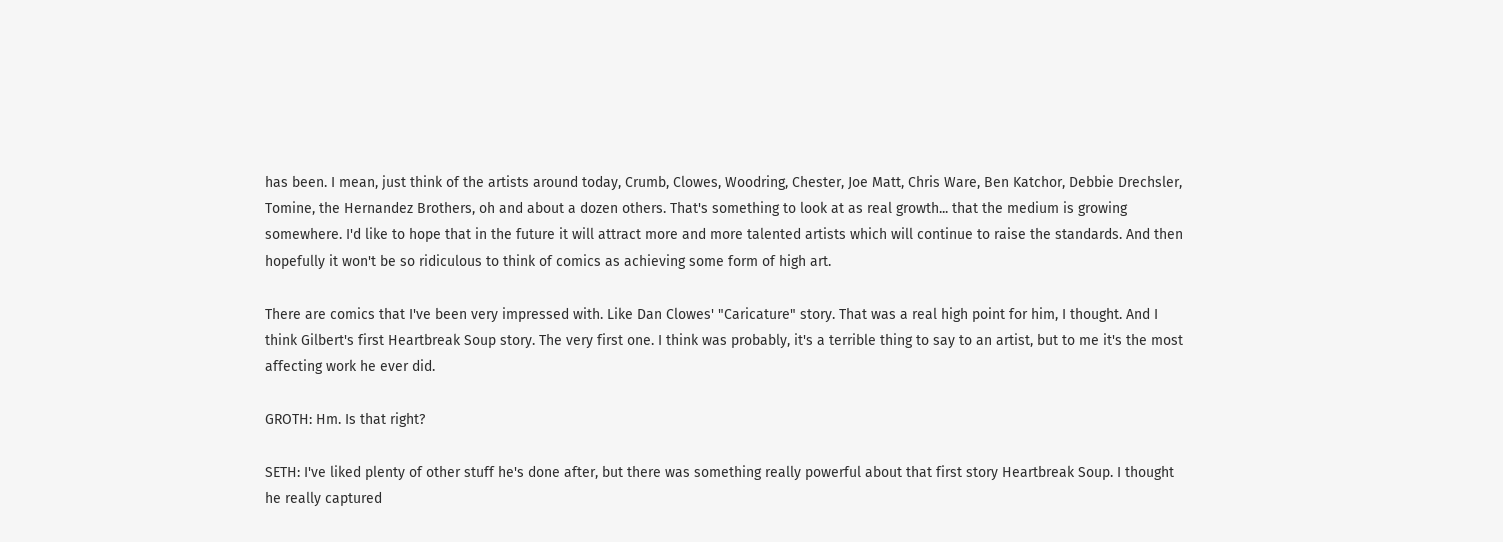has been. I mean, just think of the artists around today, Crumb, Clowes, Woodring, Chester, Joe Matt, Chris Ware, Ben Katchor, Debbie Drechsler, Tomine, the Hernandez Brothers, oh and about a dozen others. That's something to look at as real growth... that the medium is growing somewhere. I'd like to hope that in the future it will attract more and more talented artists which will continue to raise the standards. And then hopefully it won't be so ridiculous to think of comics as achieving some form of high art.

There are comics that I've been very impressed with. Like Dan Clowes' "Caricature" story. That was a real high point for him, I thought. And I think Gilbert's first Heartbreak Soup story. The very first one. I think was probably, it's a terrible thing to say to an artist, but to me it's the most affecting work he ever did.

GROTH: Hm. Is that right?

SETH: I've liked plenty of other stuff he's done after, but there was something really powerful about that first story Heartbreak Soup. I thought he really captured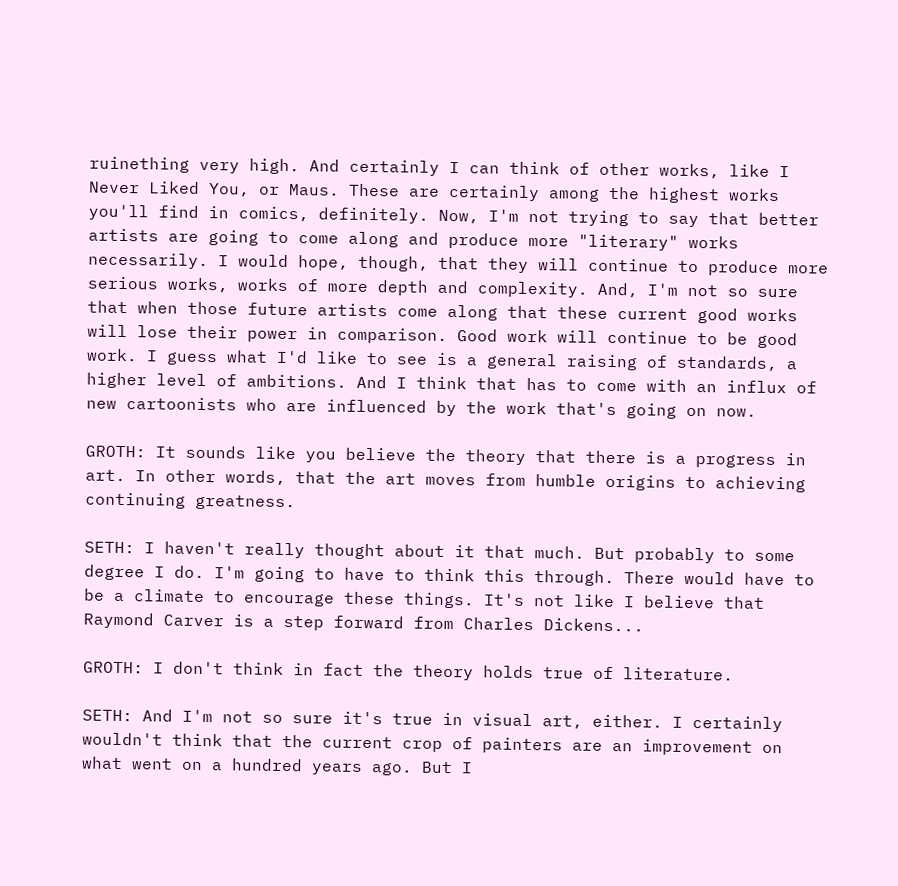ruinething very high. And certainly I can think of other works, like I Never Liked You, or Maus. These are certainly among the highest works you'll find in comics, definitely. Now, I'm not trying to say that better artists are going to come along and produce more "literary" works necessarily. I would hope, though, that they will continue to produce more serious works, works of more depth and complexity. And, I'm not so sure that when those future artists come along that these current good works will lose their power in comparison. Good work will continue to be good work. I guess what I'd like to see is a general raising of standards, a higher level of ambitions. And I think that has to come with an influx of new cartoonists who are influenced by the work that's going on now.

GROTH: It sounds like you believe the theory that there is a progress in art. In other words, that the art moves from humble origins to achieving continuing greatness.

SETH: I haven't really thought about it that much. But probably to some degree I do. I'm going to have to think this through. There would have to be a climate to encourage these things. It's not like I believe that Raymond Carver is a step forward from Charles Dickens...

GROTH: I don't think in fact the theory holds true of literature.

SETH: And I'm not so sure it's true in visual art, either. I certainly wouldn't think that the current crop of painters are an improvement on what went on a hundred years ago. But I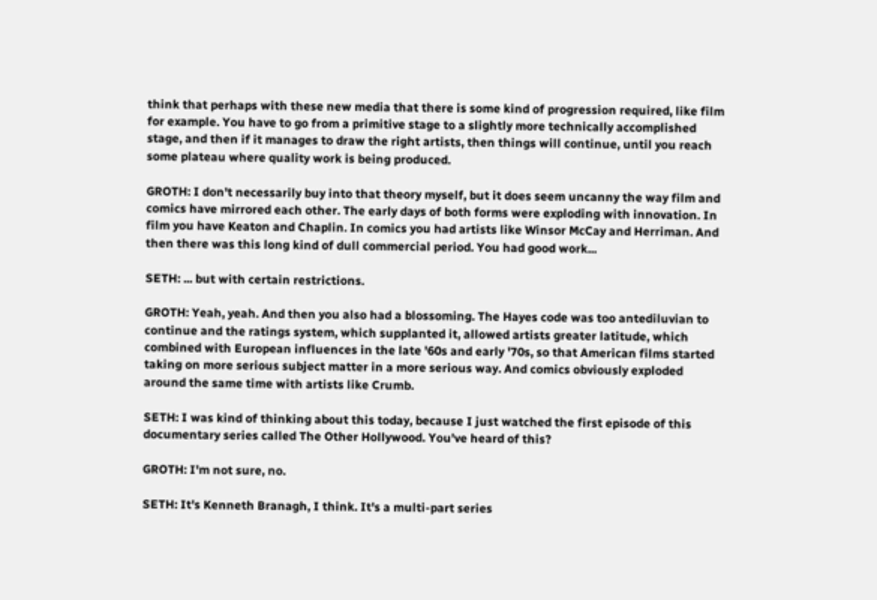think that perhaps with these new media that there is some kind of progression required, like film for example. You have to go from a primitive stage to a slightly more technically accomplished stage, and then if it manages to draw the right artists, then things will continue, until you reach some plateau where quality work is being produced.

GROTH: I don't necessarily buy into that theory myself, but it does seem uncanny the way film and comics have mirrored each other. The early days of both forms were exploding with innovation. In film you have Keaton and Chaplin. In comics you had artists like Winsor McCay and Herriman. And then there was this long kind of dull commercial period. You had good work...

SETH: ... but with certain restrictions.

GROTH: Yeah, yeah. And then you also had a blossoming. The Hayes code was too antediluvian to continue and the ratings system, which supplanted it, allowed artists greater latitude, which combined with European influences in the late '60s and early '70s, so that American films started taking on more serious subject matter in a more serious way. And comics obviously exploded around the same time with artists like Crumb.

SETH: I was kind of thinking about this today, because I just watched the first episode of this documentary series called The Other Hollywood. You've heard of this?

GROTH: I'm not sure, no.

SETH: It's Kenneth Branagh, I think. It's a multi-part series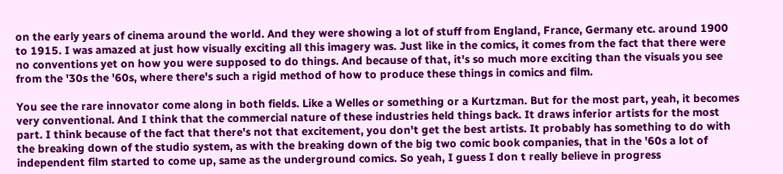on the early years of cinema around the world. And they were showing a lot of stuff from England, France, Germany etc. around 1900 to 1915. I was amazed at just how visually exciting all this imagery was. Just like in the comics, it comes from the fact that there were no conventions yet on how you were supposed to do things. And because of that, it's so much more exciting than the visuals you see from the '30s the '60s, where there's such a rigid method of how to produce these things in comics and film.

You see the rare innovator come along in both fields. Like a Welles or something or a Kurtzman. But for the most part, yeah, it becomes very conventional. And I think that the commercial nature of these industries held things back. It draws inferior artists for the most part. I think because of the fact that there's not that excitement, you don't get the best artists. It probably has something to do with the breaking down of the studio system, as with the breaking down of the big two comic book companies, that in the '60s a lot of independent film started to come up, same as the underground comics. So yeah, I guess I don t really believe in progress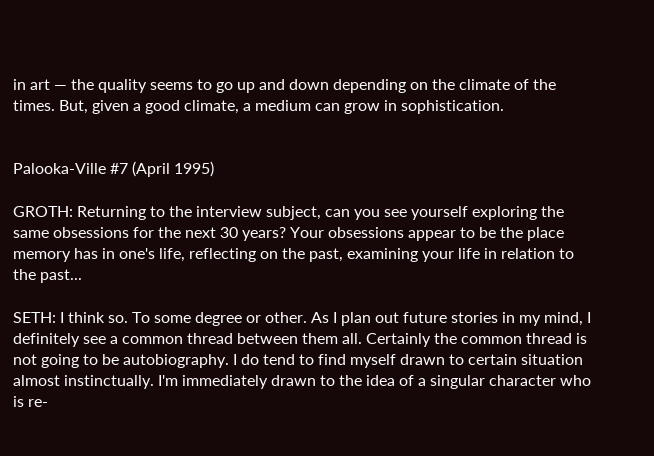in art — the quality seems to go up and down depending on the climate of the times. But, given a good climate, a medium can grow in sophistication.


Palooka-Ville #7 (April 1995)

GROTH: Returning to the interview subject, can you see yourself exploring the same obsessions for the next 30 years? Your obsessions appear to be the place memory has in one's life, reflecting on the past, examining your life in relation to the past...

SETH: I think so. To some degree or other. As I plan out future stories in my mind, I definitely see a common thread between them all. Certainly the common thread is not going to be autobiography. I do tend to find myself drawn to certain situation almost instinctually. I'm immediately drawn to the idea of a singular character who is re-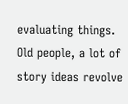evaluating things. Old people, a lot of story ideas revolve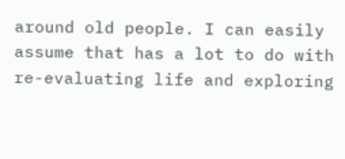around old people. I can easily assume that has a lot to do with re-evaluating life and exploring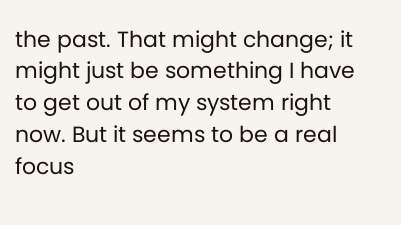the past. That might change; it might just be something I have to get out of my system right now. But it seems to be a real focus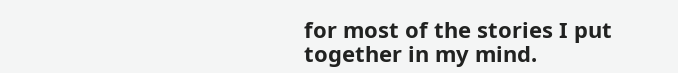for most of the stories I put together in my mind.